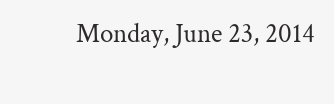Monday, June 23, 2014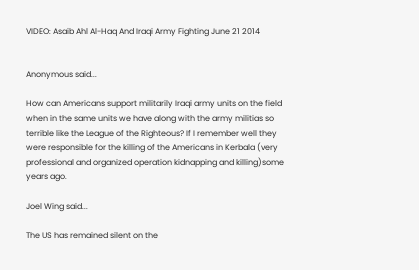VIDEO: Asaib Ahl Al-Haq And Iraqi Army Fighting June 21 2014


Anonymous said...

How can Americans support militarily Iraqi army units on the field when in the same units we have along with the army militias so terrible like the League of the Righteous? If I remember well they were responsible for the killing of the Americans in Kerbala (very professional and organized operation kidnapping and killing)some years ago.

Joel Wing said...

The US has remained silent on the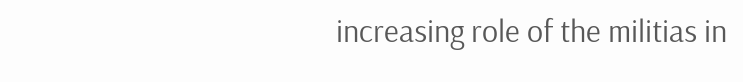increasing role of the militias in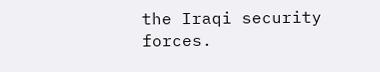the Iraqi security forces.